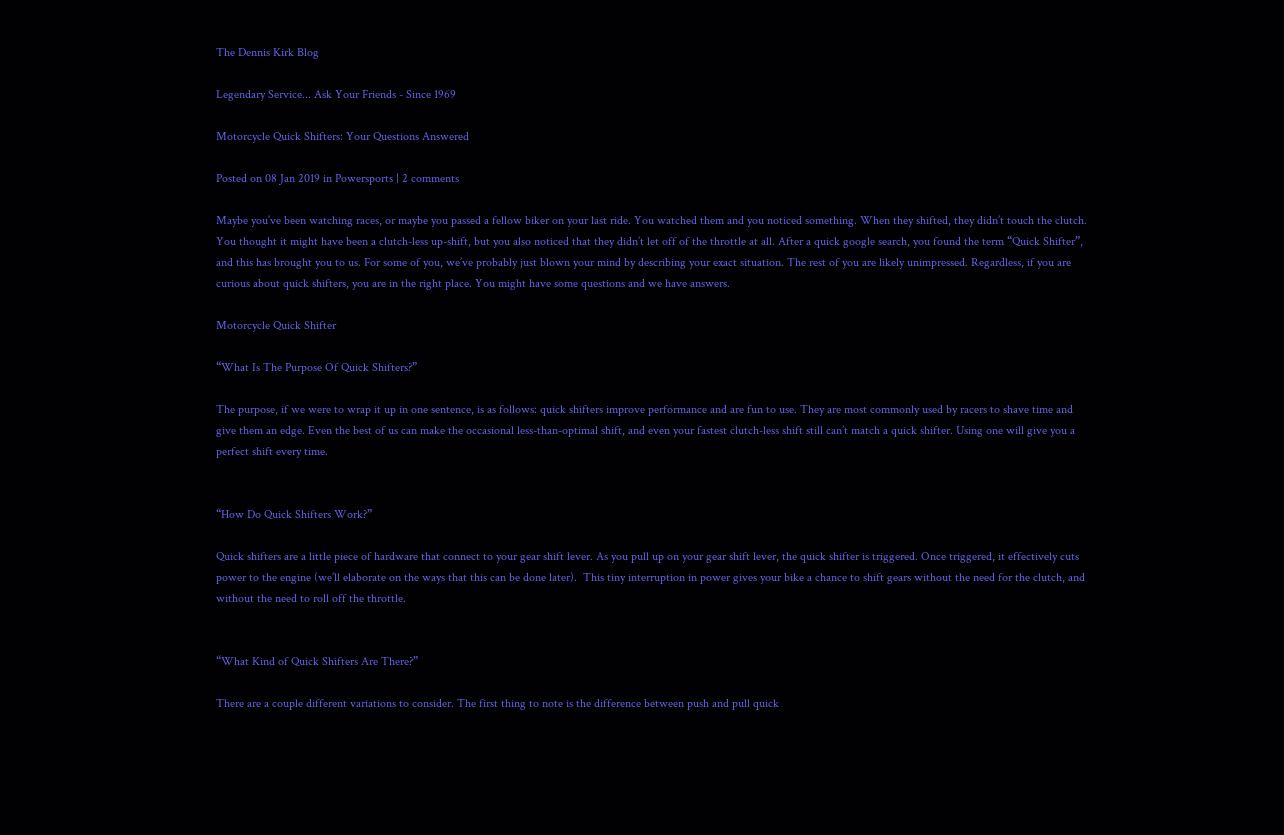The Dennis Kirk Blog

Legendary Service... Ask Your Friends - Since 1969

Motorcycle Quick Shifters: Your Questions Answered

Posted on 08 Jan 2019 in Powersports | 2 comments

Maybe you’ve been watching races, or maybe you passed a fellow biker on your last ride. You watched them and you noticed something. When they shifted, they didn’t touch the clutch. You thought it might have been a clutch-less up-shift, but you also noticed that they didn’t let off of the throttle at all. After a quick google search, you found the term “Quick Shifter”, and this has brought you to us. For some of you, we’ve probably just blown your mind by describing your exact situation. The rest of you are likely unimpressed. Regardless, if you are curious about quick shifters, you are in the right place. You might have some questions and we have answers.

Motorcycle Quick Shifter

“What Is The Purpose Of Quick Shifters?”

The purpose, if we were to wrap it up in one sentence, is as follows: quick shifters improve performance and are fun to use. They are most commonly used by racers to shave time and give them an edge. Even the best of us can make the occasional less-than-optimal shift, and even your fastest clutch-less shift still can’t match a quick shifter. Using one will give you a perfect shift every time.


“How Do Quick Shifters Work?”

Quick shifters are a little piece of hardware that connect to your gear shift lever. As you pull up on your gear shift lever, the quick shifter is triggered. Once triggered, it effectively cuts power to the engine (we’ll elaborate on the ways that this can be done later).  This tiny interruption in power gives your bike a chance to shift gears without the need for the clutch, and without the need to roll off the throttle.


“What Kind of Quick Shifters Are There?”

There are a couple different variations to consider. The first thing to note is the difference between push and pull quick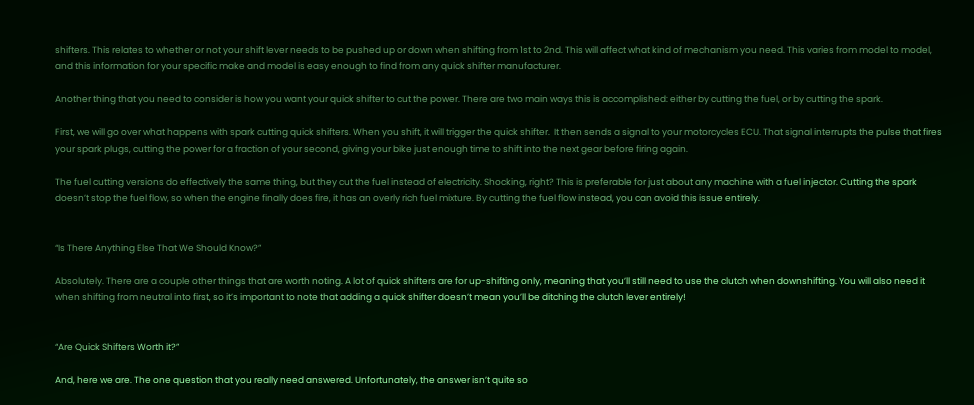shifters. This relates to whether or not your shift lever needs to be pushed up or down when shifting from 1st to 2nd. This will affect what kind of mechanism you need. This varies from model to model, and this information for your specific make and model is easy enough to find from any quick shifter manufacturer.

Another thing that you need to consider is how you want your quick shifter to cut the power. There are two main ways this is accomplished: either by cutting the fuel, or by cutting the spark.

First, we will go over what happens with spark cutting quick shifters. When you shift, it will trigger the quick shifter.  It then sends a signal to your motorcycles ECU. That signal interrupts the pulse that fires your spark plugs, cutting the power for a fraction of your second, giving your bike just enough time to shift into the next gear before firing again.

The fuel cutting versions do effectively the same thing, but they cut the fuel instead of electricity. Shocking, right? This is preferable for just about any machine with a fuel injector. Cutting the spark doesn’t stop the fuel flow, so when the engine finally does fire, it has an overly rich fuel mixture. By cutting the fuel flow instead, you can avoid this issue entirely.


“Is There Anything Else That We Should Know?”

Absolutely. There are a couple other things that are worth noting. A lot of quick shifters are for up-shifting only, meaning that you’ll still need to use the clutch when downshifting. You will also need it when shifting from neutral into first, so it’s important to note that adding a quick shifter doesn’t mean you’ll be ditching the clutch lever entirely!


“Are Quick Shifters Worth it?”

And, here we are. The one question that you really need answered. Unfortunately, the answer isn’t quite so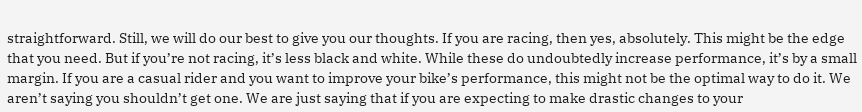straightforward. Still, we will do our best to give you our thoughts. If you are racing, then yes, absolutely. This might be the edge that you need. But if you’re not racing, it’s less black and white. While these do undoubtedly increase performance, it’s by a small margin. If you are a casual rider and you want to improve your bike’s performance, this might not be the optimal way to do it. We aren’t saying you shouldn’t get one. We are just saying that if you are expecting to make drastic changes to your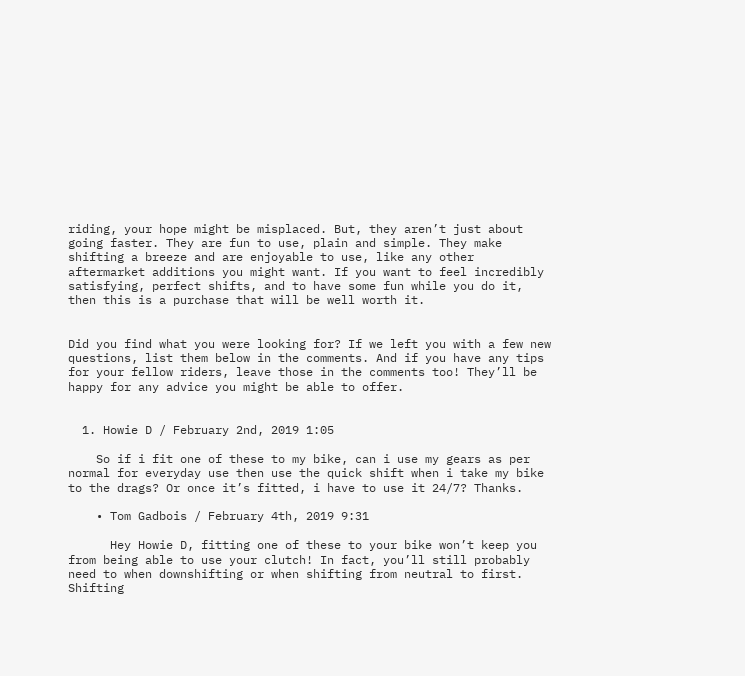riding, your hope might be misplaced. But, they aren’t just about going faster. They are fun to use, plain and simple. They make shifting a breeze and are enjoyable to use, like any other aftermarket additions you might want. If you want to feel incredibly satisfying, perfect shifts, and to have some fun while you do it, then this is a purchase that will be well worth it.


Did you find what you were looking for? If we left you with a few new questions, list them below in the comments. And if you have any tips for your fellow riders, leave those in the comments too! They’ll be happy for any advice you might be able to offer.


  1. Howie D / February 2nd, 2019 1:05

    So if i fit one of these to my bike, can i use my gears as per normal for everyday use then use the quick shift when i take my bike to the drags? Or once it’s fitted, i have to use it 24/7? Thanks.

    • Tom Gadbois / February 4th, 2019 9:31

      Hey Howie D, fitting one of these to your bike won’t keep you from being able to use your clutch! In fact, you’ll still probably need to when downshifting or when shifting from neutral to first. Shifting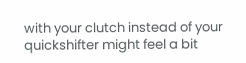with your clutch instead of your quickshifter might feel a bit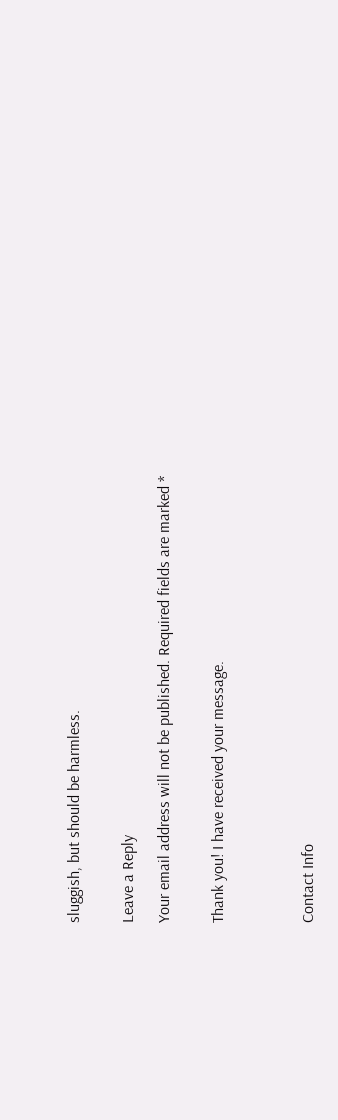sluggish, but should be harmless.


Leave a Reply

Your email address will not be published. Required fields are marked *


Thank you! I have received your message.




Contact Info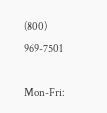(800) 969-7501

Mon-Fri: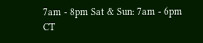7am - 8pm Sat & Sun: 7am - 6pm CT